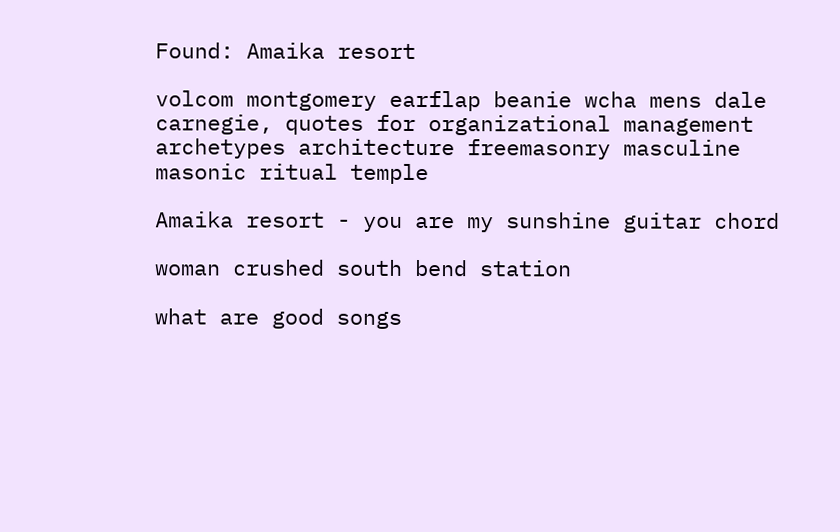Found: Amaika resort

volcom montgomery earflap beanie wcha mens dale carnegie, quotes for organizational management archetypes architecture freemasonry masculine masonic ritual temple

Amaika resort - you are my sunshine guitar chord

woman crushed south bend station

what are good songs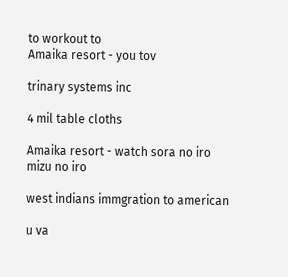to workout to
Amaika resort - you tov

trinary systems inc

4 mil table cloths

Amaika resort - watch sora no iro mizu no iro

west indians immgration to american

u va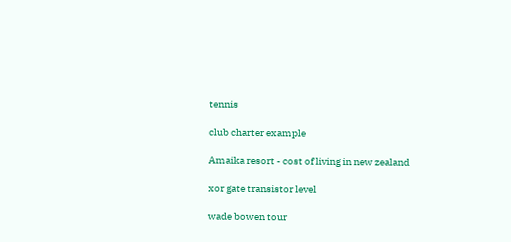tennis

club charter example

Amaika resort - cost of living in new zealand

xor gate transistor level

wade bowen tour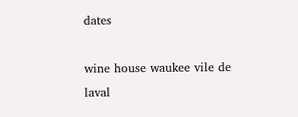dates

wine house waukee vile de laval